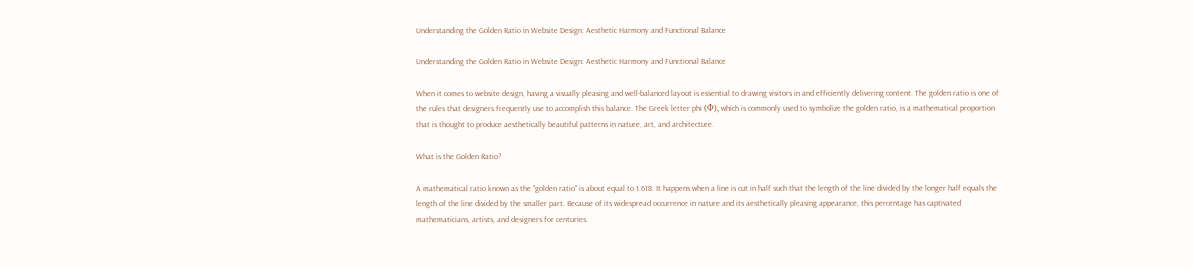Understanding the Golden Ratio in Website Design: Aesthetic Harmony and Functional Balance

Understanding the Golden Ratio in Website Design: Aesthetic Harmony and Functional Balance

When it comes to website design, having a visually pleasing and well-balanced layout is essential to drawing visitors in and efficiently delivering content. The golden ratio is one of the rules that designers frequently use to accomplish this balance. The Greek letter phi (Φ), which is commonly used to symbolize the golden ratio, is a mathematical proportion that is thought to produce aesthetically beautiful patterns in nature, art, and architecture.

What is the Golden Ratio?

A mathematical ratio known as the "golden ratio" is about equal to 1.618. It happens when a line is cut in half such that the length of the line divided by the longer half equals the length of the line divided by the smaller part. Because of its widespread occurrence in nature and its aesthetically pleasing appearance, this percentage has captivated mathematicians, artists, and designers for centuries.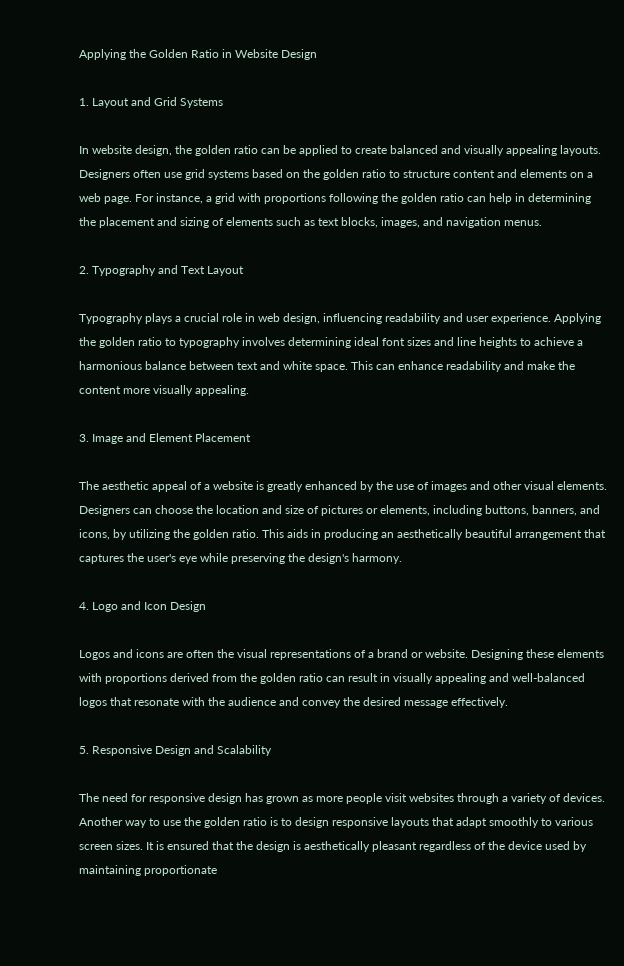Applying the Golden Ratio in Website Design

1. Layout and Grid Systems

In website design, the golden ratio can be applied to create balanced and visually appealing layouts. Designers often use grid systems based on the golden ratio to structure content and elements on a web page. For instance, a grid with proportions following the golden ratio can help in determining the placement and sizing of elements such as text blocks, images, and navigation menus.

2. Typography and Text Layout

Typography plays a crucial role in web design, influencing readability and user experience. Applying the golden ratio to typography involves determining ideal font sizes and line heights to achieve a harmonious balance between text and white space. This can enhance readability and make the content more visually appealing.

3. Image and Element Placement

The aesthetic appeal of a website is greatly enhanced by the use of images and other visual elements. Designers can choose the location and size of pictures or elements, including buttons, banners, and icons, by utilizing the golden ratio. This aids in producing an aesthetically beautiful arrangement that captures the user's eye while preserving the design's harmony.

4. Logo and Icon Design

Logos and icons are often the visual representations of a brand or website. Designing these elements with proportions derived from the golden ratio can result in visually appealing and well-balanced logos that resonate with the audience and convey the desired message effectively.

5. Responsive Design and Scalability

The need for responsive design has grown as more people visit websites through a variety of devices. Another way to use the golden ratio is to design responsive layouts that adapt smoothly to various screen sizes. It is ensured that the design is aesthetically pleasant regardless of the device used by maintaining proportionate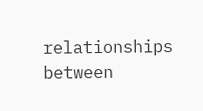relationships between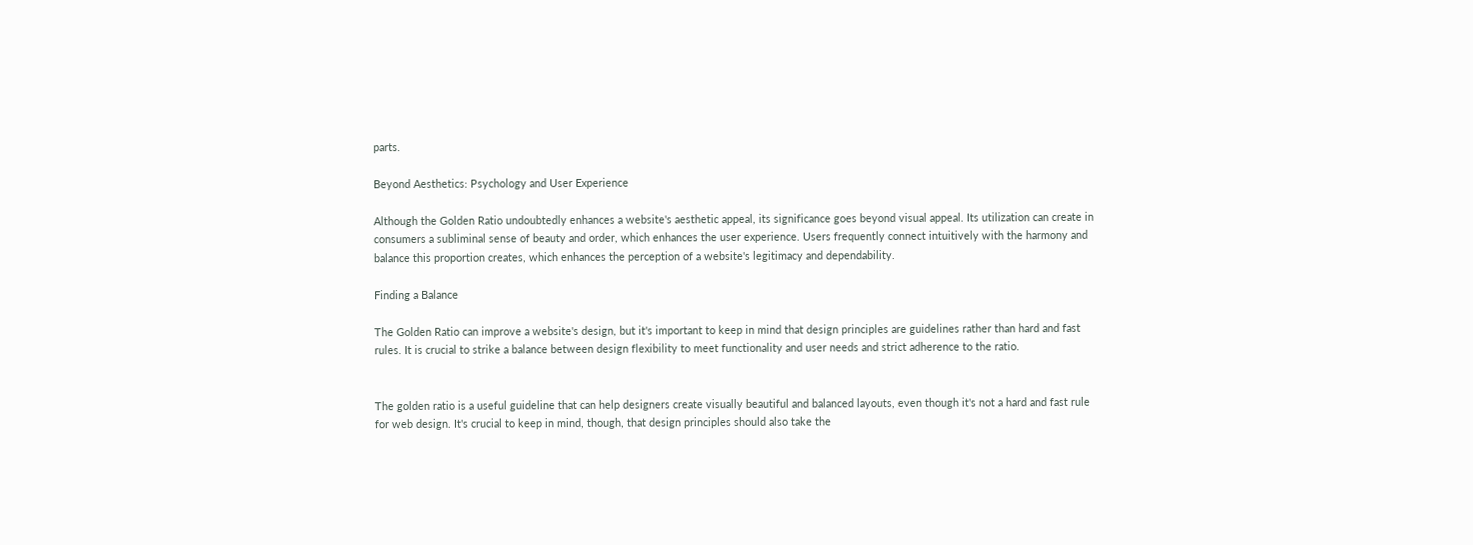parts.

Beyond Aesthetics: Psychology and User Experience

Although the Golden Ratio undoubtedly enhances a website's aesthetic appeal, its significance goes beyond visual appeal. Its utilization can create in consumers a subliminal sense of beauty and order, which enhances the user experience. Users frequently connect intuitively with the harmony and balance this proportion creates, which enhances the perception of a website's legitimacy and dependability.

Finding a Balance

The Golden Ratio can improve a website's design, but it's important to keep in mind that design principles are guidelines rather than hard and fast rules. It is crucial to strike a balance between design flexibility to meet functionality and user needs and strict adherence to the ratio.


The golden ratio is a useful guideline that can help designers create visually beautiful and balanced layouts, even though it's not a hard and fast rule for web design. It's crucial to keep in mind, though, that design principles should also take the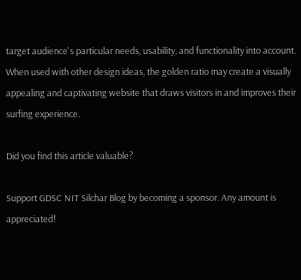target audience's particular needs, usability, and functionality into account. When used with other design ideas, the golden ratio may create a visually appealing and captivating website that draws visitors in and improves their surfing experience.

Did you find this article valuable?

Support GDSC NIT Silchar Blog by becoming a sponsor. Any amount is appreciated!